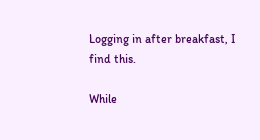Logging in after breakfast, I find this.

While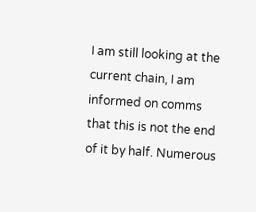I am still looking at the current chain, I am informed on comms that this is not the end of it by half. Numerous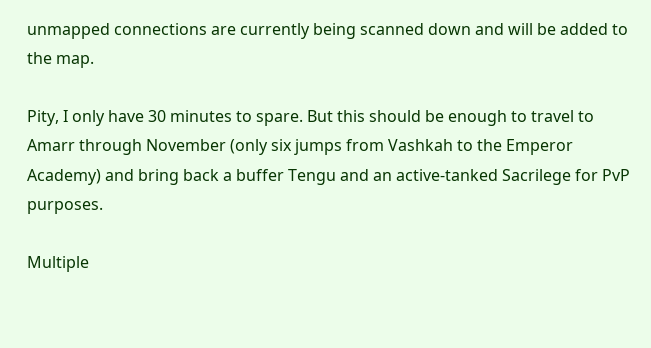unmapped connections are currently being scanned down and will be added to the map.

Pity, I only have 30 minutes to spare. But this should be enough to travel to Amarr through November (only six jumps from Vashkah to the Emperor Academy) and bring back a buffer Tengu and an active-tanked Sacrilege for PvP purposes.

Multiple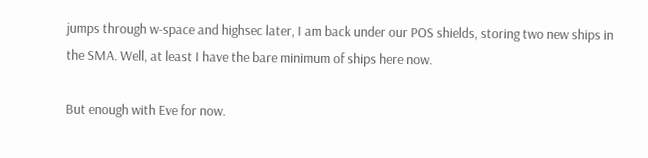jumps through w-space and highsec later, I am back under our POS shields, storing two new ships in the SMA. Well, at least I have the bare minimum of ships here now.

But enough with Eve for now.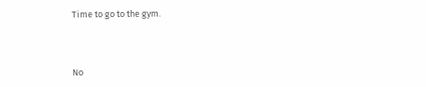Time to go to the gym.



No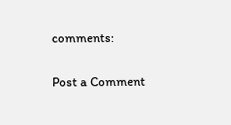comments:

Post a Comment